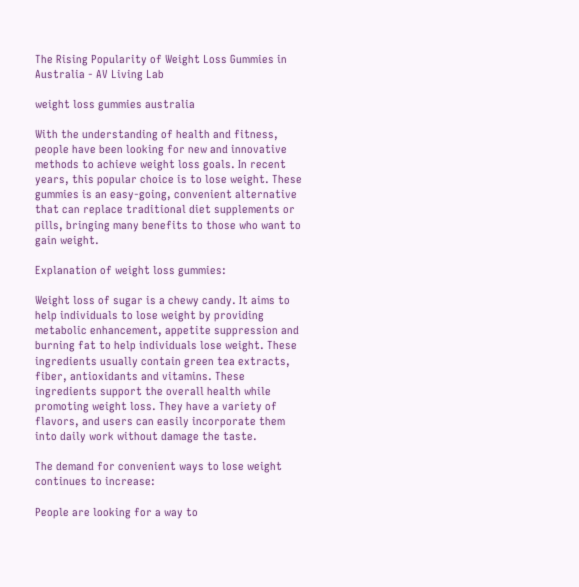The Rising Popularity of Weight Loss Gummies in Australia - AV Living Lab

weight loss gummies australia

With the understanding of health and fitness, people have been looking for new and innovative methods to achieve weight loss goals. In recent years, this popular choice is to lose weight. These gummies is an easy-going, convenient alternative that can replace traditional diet supplements or pills, bringing many benefits to those who want to gain weight.

Explanation of weight loss gummies:

Weight loss of sugar is a chewy candy. It aims to help individuals to lose weight by providing metabolic enhancement, appetite suppression and burning fat to help individuals lose weight. These ingredients usually contain green tea extracts, fiber, antioxidants and vitamins. These ingredients support the overall health while promoting weight loss. They have a variety of flavors, and users can easily incorporate them into daily work without damage the taste.

The demand for convenient ways to lose weight continues to increase:

People are looking for a way to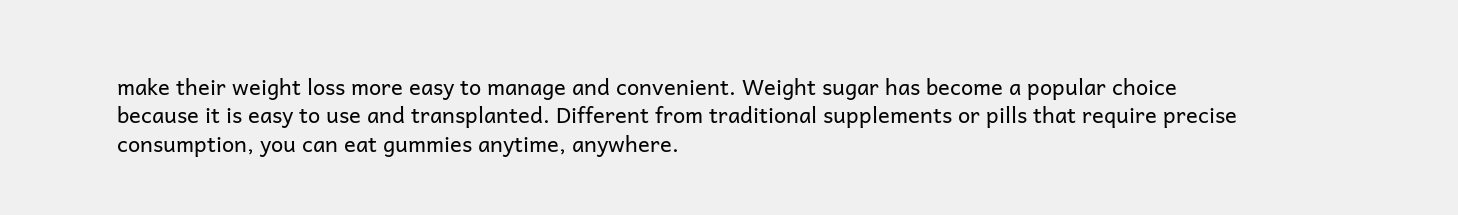make their weight loss more easy to manage and convenient. Weight sugar has become a popular choice because it is easy to use and transplanted. Different from traditional supplements or pills that require precise consumption, you can eat gummies anytime, anywhere.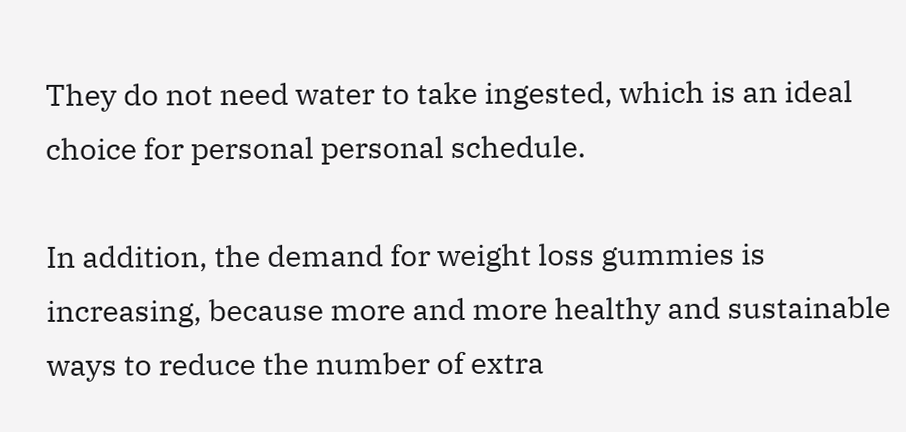They do not need water to take ingested, which is an ideal choice for personal personal schedule.

In addition, the demand for weight loss gummies is increasing, because more and more healthy and sustainable ways to reduce the number of extra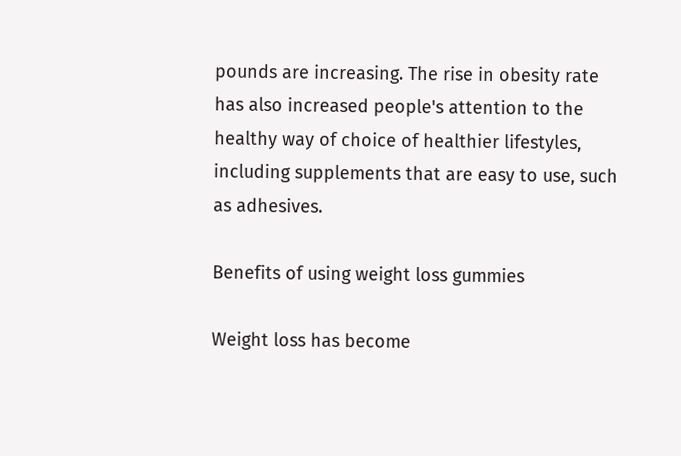pounds are increasing. The rise in obesity rate has also increased people's attention to the healthy way of choice of healthier lifestyles, including supplements that are easy to use, such as adhesives.

Benefits of using weight loss gummies

Weight loss has become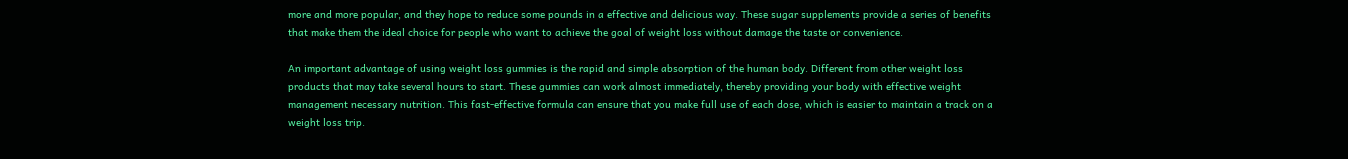more and more popular, and they hope to reduce some pounds in a effective and delicious way. These sugar supplements provide a series of benefits that make them the ideal choice for people who want to achieve the goal of weight loss without damage the taste or convenience.

An important advantage of using weight loss gummies is the rapid and simple absorption of the human body. Different from other weight loss products that may take several hours to start. These gummies can work almost immediately, thereby providing your body with effective weight management necessary nutrition. This fast-effective formula can ensure that you make full use of each dose, which is easier to maintain a track on a weight loss trip.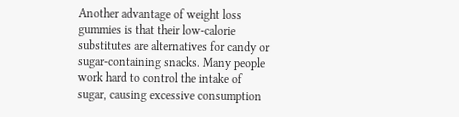Another advantage of weight loss gummies is that their low-calorie substitutes are alternatives for candy or sugar-containing snacks. Many people work hard to control the intake of sugar, causing excessive consumption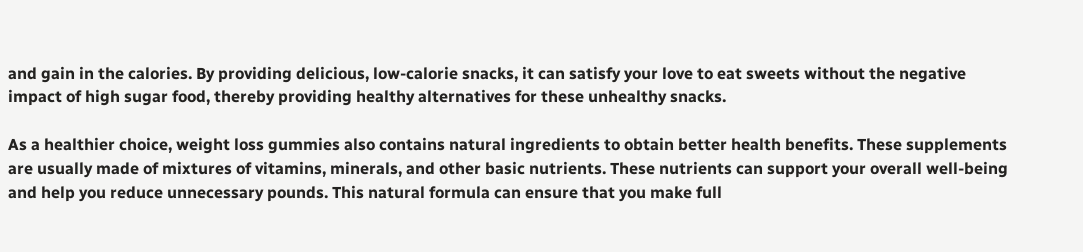and gain in the calories. By providing delicious, low-calorie snacks, it can satisfy your love to eat sweets without the negative impact of high sugar food, thereby providing healthy alternatives for these unhealthy snacks.

As a healthier choice, weight loss gummies also contains natural ingredients to obtain better health benefits. These supplements are usually made of mixtures of vitamins, minerals, and other basic nutrients. These nutrients can support your overall well-being and help you reduce unnecessary pounds. This natural formula can ensure that you make full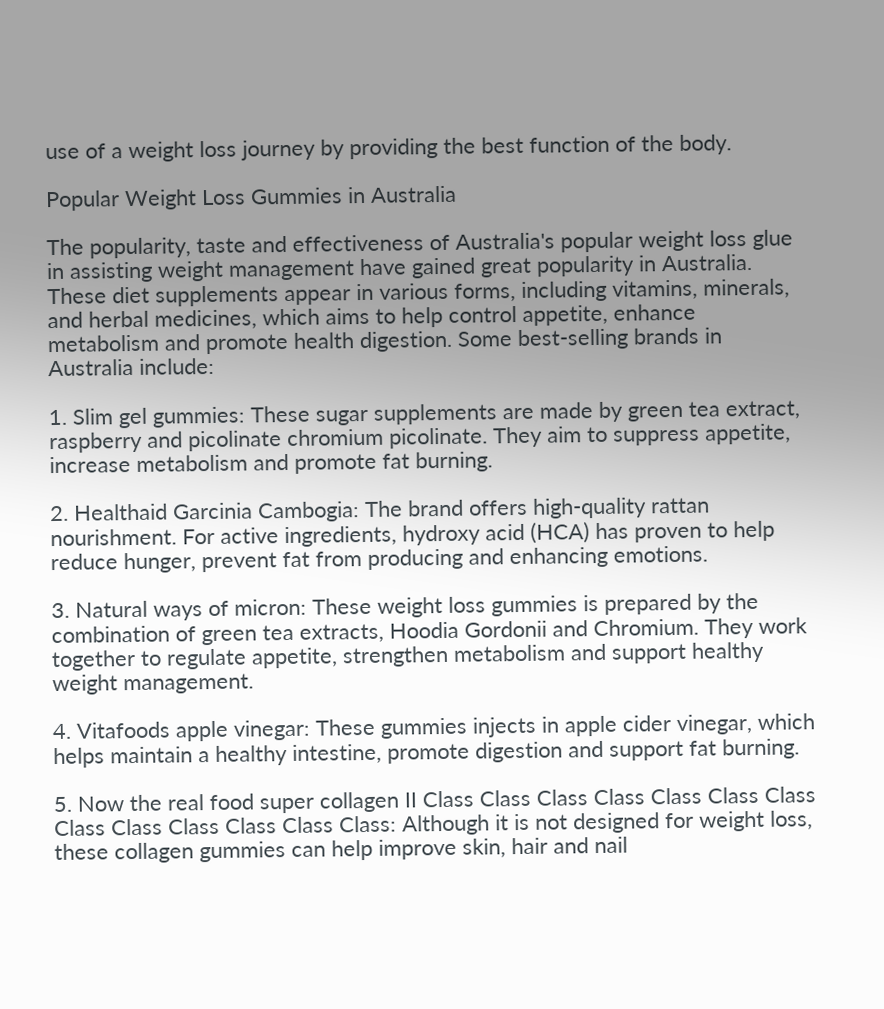use of a weight loss journey by providing the best function of the body.

Popular Weight Loss Gummies in Australia

The popularity, taste and effectiveness of Australia's popular weight loss glue in assisting weight management have gained great popularity in Australia. These diet supplements appear in various forms, including vitamins, minerals, and herbal medicines, which aims to help control appetite, enhance metabolism and promote health digestion. Some best-selling brands in Australia include:

1. Slim gel gummies: These sugar supplements are made by green tea extract, raspberry and picolinate chromium picolinate. They aim to suppress appetite, increase metabolism and promote fat burning.

2. Healthaid Garcinia Cambogia: The brand offers high-quality rattan nourishment. For active ingredients, hydroxy acid (HCA) has proven to help reduce hunger, prevent fat from producing and enhancing emotions.

3. Natural ways of micron: These weight loss gummies is prepared by the combination of green tea extracts, Hoodia Gordonii and Chromium. They work together to regulate appetite, strengthen metabolism and support healthy weight management.

4. Vitafoods apple vinegar: These gummies injects in apple cider vinegar, which helps maintain a healthy intestine, promote digestion and support fat burning.

5. Now the real food super collagen II Class Class Class Class Class Class Class Class Class Class Class Class Class: Although it is not designed for weight loss, these collagen gummies can help improve skin, hair and nail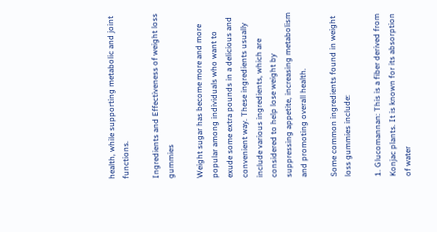health, while supporting metabolic and joint functions.

Ingredients and Effectiveness of weight loss gummies

Weight sugar has become more and more popular among individuals who want to exude some extra pounds in a delicious and convenient way. These ingredients usually include various ingredients, which are considered to help lose weight by suppressing appetite, increasing metabolism and promoting overall health.

Some common ingredients found in weight loss gummies include:

1. Glucomannan: This is a fiber derived from Konjac plants. It is known for its absorption of water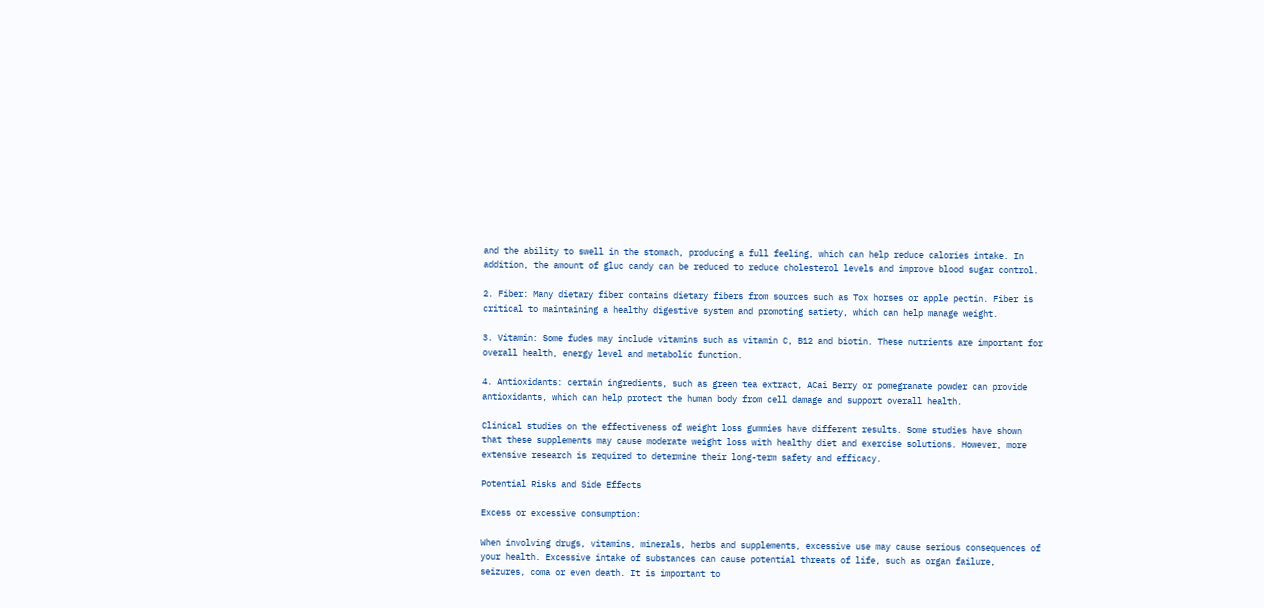and the ability to swell in the stomach, producing a full feeling, which can help reduce calories intake. In addition, the amount of gluc candy can be reduced to reduce cholesterol levels and improve blood sugar control.

2. Fiber: Many dietary fiber contains dietary fibers from sources such as Tox horses or apple pectin. Fiber is critical to maintaining a healthy digestive system and promoting satiety, which can help manage weight.

3. Vitamin: Some fudes may include vitamins such as vitamin C, B12 and biotin. These nutrients are important for overall health, energy level and metabolic function.

4. Antioxidants: certain ingredients, such as green tea extract, ACai Berry or pomegranate powder can provide antioxidants, which can help protect the human body from cell damage and support overall health.

Clinical studies on the effectiveness of weight loss gummies have different results. Some studies have shown that these supplements may cause moderate weight loss with healthy diet and exercise solutions. However, more extensive research is required to determine their long-term safety and efficacy.

Potential Risks and Side Effects

Excess or excessive consumption:

When involving drugs, vitamins, minerals, herbs and supplements, excessive use may cause serious consequences of your health. Excessive intake of substances can cause potential threats of life, such as organ failure, seizures, coma or even death. It is important to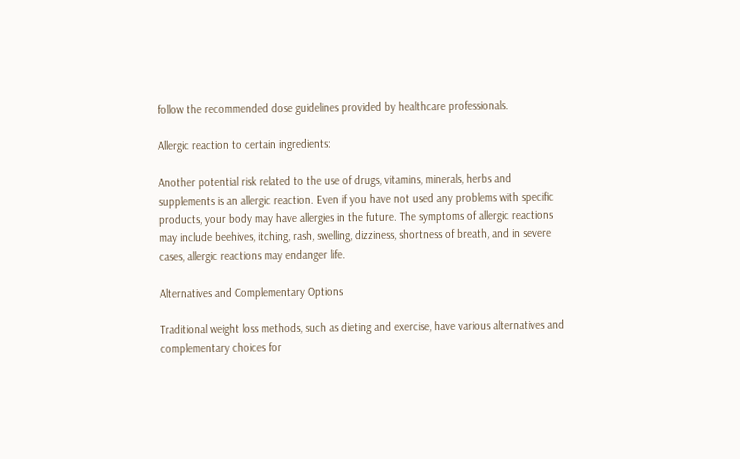follow the recommended dose guidelines provided by healthcare professionals.

Allergic reaction to certain ingredients:

Another potential risk related to the use of drugs, vitamins, minerals, herbs and supplements is an allergic reaction. Even if you have not used any problems with specific products, your body may have allergies in the future. The symptoms of allergic reactions may include beehives, itching, rash, swelling, dizziness, shortness of breath, and in severe cases, allergic reactions may endanger life.

Alternatives and Complementary Options

Traditional weight loss methods, such as dieting and exercise, have various alternatives and complementary choices for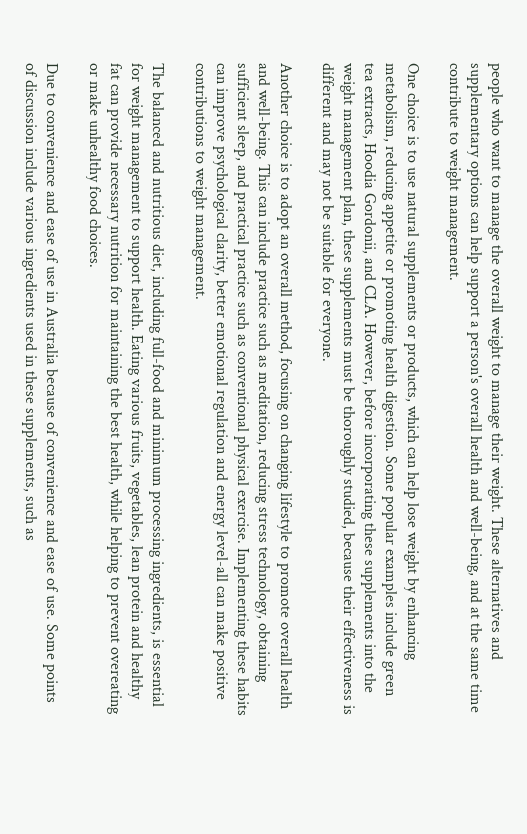people who want to manage the overall weight to manage their weight. These alternatives and supplementary options can help support a person's overall health and well-being, and at the same time contribute to weight management.

One choice is to use natural supplements or products, which can help lose weight by enhancing metabolism, reducing appetite or promoting health digestion. Some popular examples include green tea extracts, Hoodia Gordonii, and CLA. However, before incorporating these supplements into the weight management plan, these supplements must be thoroughly studied, because their effectiveness is different and may not be suitable for everyone.

Another choice is to adopt an overall method, focusing on changing lifestyle to promote overall health and well-being. This can include practice such as meditation, reducing stress technology, obtaining sufficient sleep, and practical practice such as conventional physical exercise. Implementing these habits can improve psychological clarity, better emotional regulation and energy level-all can make positive contributions to weight management.

The balanced and nutritious diet, including full-food and minimum processing ingredients, is essential for weight management to support health. Eating various fruits, vegetables, lean protein and healthy fat can provide necessary nutrition for maintaining the best health, while helping to prevent overeating or make unhealthy food choices.

Due to convenience and ease of use in Australia because of convenience and ease of use. Some points of discussion include various ingredients used in these supplements, such as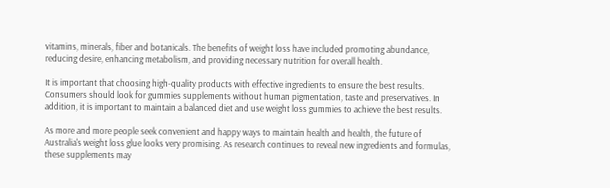vitamins, minerals, fiber and botanicals. The benefits of weight loss have included promoting abundance, reducing desire, enhancing metabolism, and providing necessary nutrition for overall health.

It is important that choosing high-quality products with effective ingredients to ensure the best results. Consumers should look for gummies supplements without human pigmentation, taste and preservatives. In addition, it is important to maintain a balanced diet and use weight loss gummies to achieve the best results.

As more and more people seek convenient and happy ways to maintain health and health, the future of Australia's weight loss glue looks very promising. As research continues to reveal new ingredients and formulas, these supplements may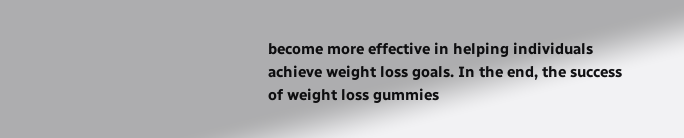become more effective in helping individuals achieve weight loss goals. In the end, the success of weight loss gummies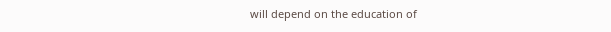will depend on the education of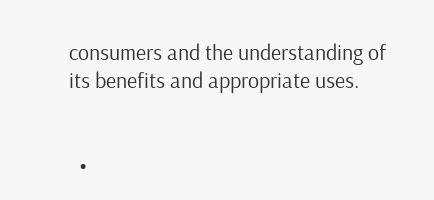consumers and the understanding of its benefits and appropriate uses.


  •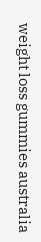weight loss gummies australia